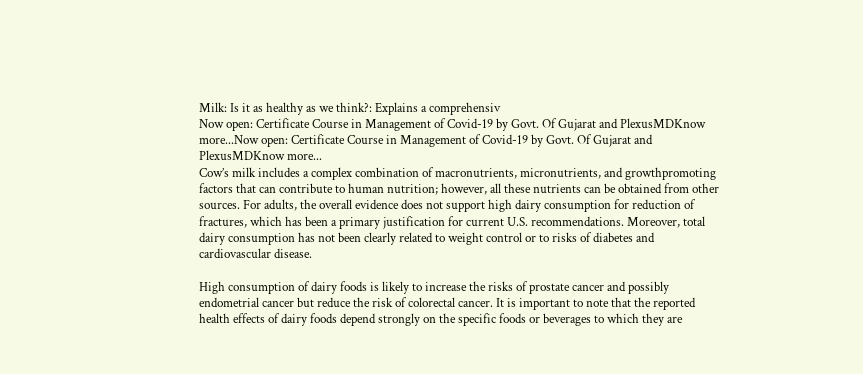Milk: Is it as healthy as we think?: Explains a comprehensiv
Now open: Certificate Course in Management of Covid-19 by Govt. Of Gujarat and PlexusMDKnow more...Now open: Certificate Course in Management of Covid-19 by Govt. Of Gujarat and PlexusMDKnow more...
Cow’s milk includes a complex combination of macronutrients, micronutrients, and growthpromoting factors that can contribute to human nutrition; however, all these nutrients can be obtained from other sources. For adults, the overall evidence does not support high dairy consumption for reduction of fractures, which has been a primary justification for current U.S. recommendations. Moreover, total dairy consumption has not been clearly related to weight control or to risks of diabetes and cardiovascular disease.

High consumption of dairy foods is likely to increase the risks of prostate cancer and possibly endometrial cancer but reduce the risk of colorectal cancer. It is important to note that the reported health effects of dairy foods depend strongly on the specific foods or beverages to which they are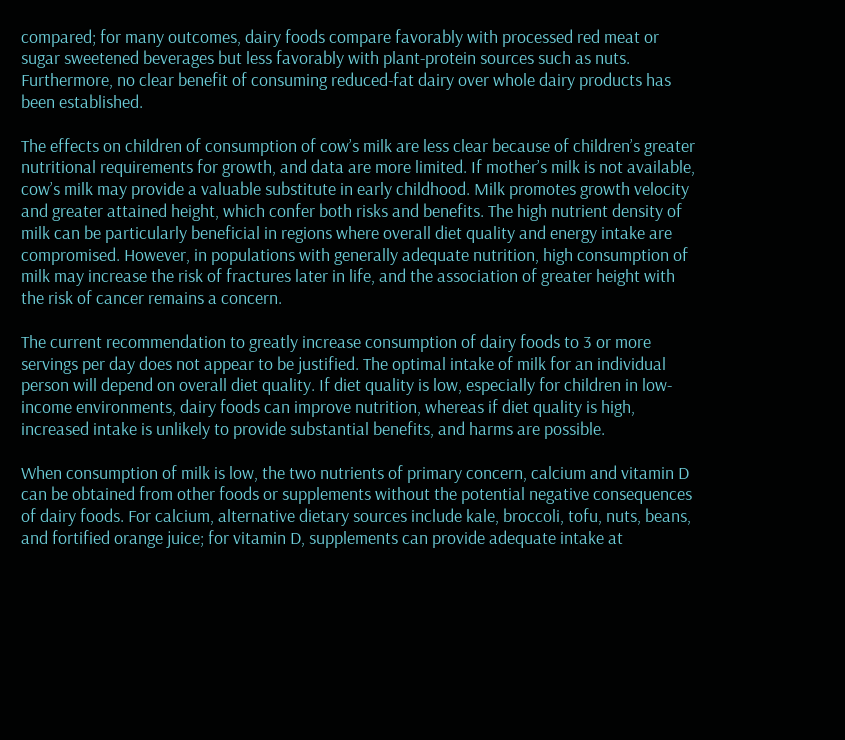compared; for many outcomes, dairy foods compare favorably with processed red meat or sugar sweetened beverages but less favorably with plant-protein sources such as nuts. Furthermore, no clear benefit of consuming reduced-fat dairy over whole dairy products has been established.

The effects on children of consumption of cow’s milk are less clear because of children’s greater nutritional requirements for growth, and data are more limited. If mother’s milk is not available, cow’s milk may provide a valuable substitute in early childhood. Milk promotes growth velocity and greater attained height, which confer both risks and benefits. The high nutrient density of milk can be particularly beneficial in regions where overall diet quality and energy intake are compromised. However, in populations with generally adequate nutrition, high consumption of milk may increase the risk of fractures later in life, and the association of greater height with the risk of cancer remains a concern.

The current recommendation to greatly increase consumption of dairy foods to 3 or more servings per day does not appear to be justified. The optimal intake of milk for an individual person will depend on overall diet quality. If diet quality is low, especially for children in low-income environments, dairy foods can improve nutrition, whereas if diet quality is high, increased intake is unlikely to provide substantial benefits, and harms are possible.

When consumption of milk is low, the two nutrients of primary concern, calcium and vitamin D can be obtained from other foods or supplements without the potential negative consequences of dairy foods. For calcium, alternative dietary sources include kale, broccoli, tofu, nuts, beans, and fortified orange juice; for vitamin D, supplements can provide adequate intake at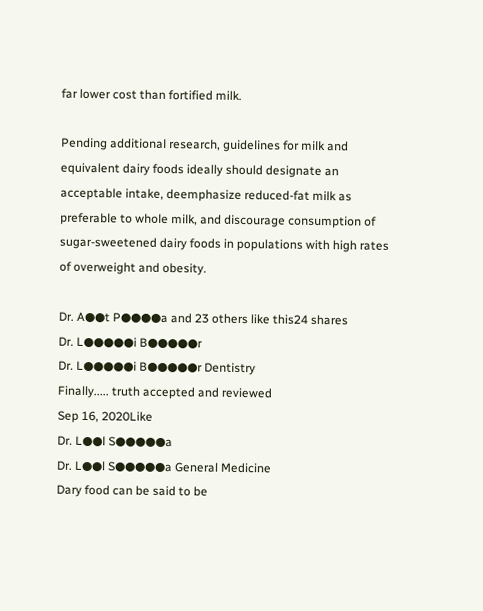far lower cost than fortified milk.

Pending additional research, guidelines for milk and equivalent dairy foods ideally should designate an acceptable intake, deemphasize reduced-fat milk as preferable to whole milk, and discourage consumption of sugar-sweetened dairy foods in populations with high rates of overweight and obesity.

Dr. A●●t P●●●●a and 23 others like this24 shares
Dr. L●●●●●i B●●●●●r
Dr. L●●●●●i B●●●●●r Dentistry
Finally..... truth accepted and reviewed
Sep 16, 2020Like
Dr. L●●l S●●●●●a
Dr. L●●l S●●●●●a General Medicine
Dary food can be said to be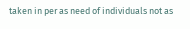taken in per as need of individuals not as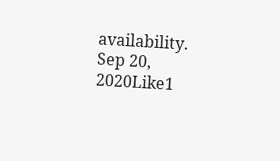availability.
Sep 20, 2020Like1